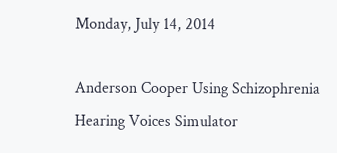Monday, July 14, 2014

Anderson Cooper Using Schizophrenia Hearing Voices Simulator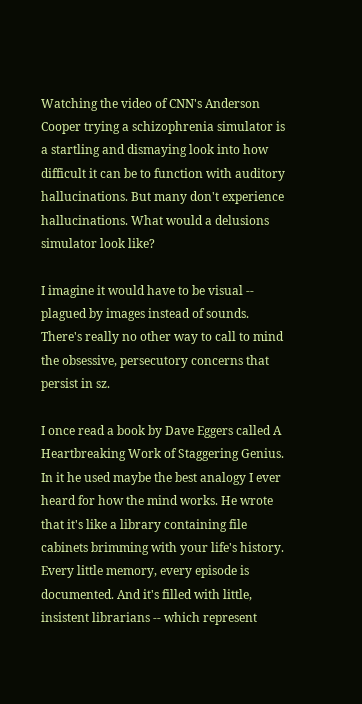Watching the video of CNN's Anderson Cooper trying a schizophrenia simulator is a startling and dismaying look into how difficult it can be to function with auditory hallucinations. But many don't experience hallucinations. What would a delusions simulator look like?

I imagine it would have to be visual -- plagued by images instead of sounds. There's really no other way to call to mind the obsessive, persecutory concerns that persist in sz.

I once read a book by Dave Eggers called A Heartbreaking Work of Staggering Genius. In it he used maybe the best analogy I ever heard for how the mind works. He wrote that it's like a library containing file cabinets brimming with your life's history. Every little memory, every episode is documented. And it's filled with little, insistent librarians -- which represent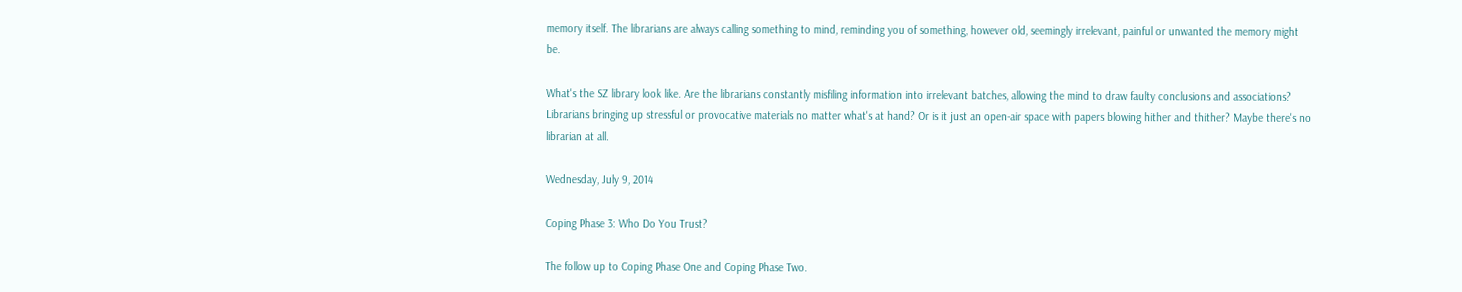memory itself. The librarians are always calling something to mind, reminding you of something, however old, seemingly irrelevant, painful or unwanted the memory might be.

What's the SZ library look like. Are the librarians constantly misfiling information into irrelevant batches, allowing the mind to draw faulty conclusions and associations? Librarians bringing up stressful or provocative materials no matter what's at hand? Or is it just an open-air space with papers blowing hither and thither? Maybe there's no librarian at all.

Wednesday, July 9, 2014

Coping Phase 3: Who Do You Trust?

The follow up to Coping Phase One and Coping Phase Two.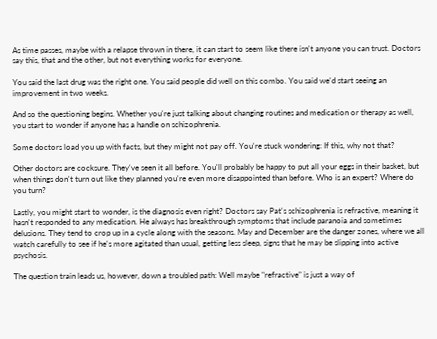As time passes, maybe with a relapse thrown in there, it can start to seem like there isn't anyone you can trust. Doctors say this, that and the other, but not everything works for everyone.

You said the last drug was the right one. You said people did well on this combo. You said we'd start seeing an improvement in two weeks.

And so the questioning begins. Whether you're just talking about changing routines and medication or therapy as well, you start to wonder if anyone has a handle on schizophrenia.

Some doctors load you up with facts, but they might not pay off. You're stuck wondering: If this, why not that?

Other doctors are cocksure. They've seen it all before. You'll probably be happy to put all your eggs in their basket, but when things don't turn out like they planned you're even more disappointed than before. Who is an expert? Where do you turn?

Lastly, you might start to wonder, is the diagnosis even right? Doctors say Pat's schizophrenia is refractive, meaning it hasn't responded to any medication. He always has breakthrough symptoms that include paranoia and sometimes delusions. They tend to crop up in a cycle along with the seasons. May and December are the danger zones, where we all watch carefully to see if he's more agitated than usual, getting less sleep, signs that he may be slipping into active psychosis.

The question train leads us, however, down a troubled path: Well maybe "refractive" is just a way of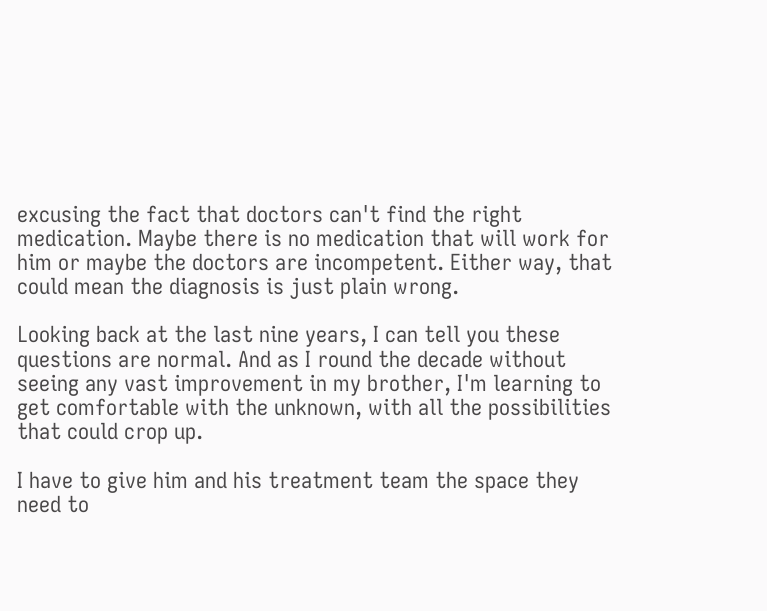excusing the fact that doctors can't find the right medication. Maybe there is no medication that will work for him or maybe the doctors are incompetent. Either way, that could mean the diagnosis is just plain wrong.

Looking back at the last nine years, I can tell you these questions are normal. And as I round the decade without seeing any vast improvement in my brother, I'm learning to get comfortable with the unknown, with all the possibilities that could crop up.

I have to give him and his treatment team the space they need to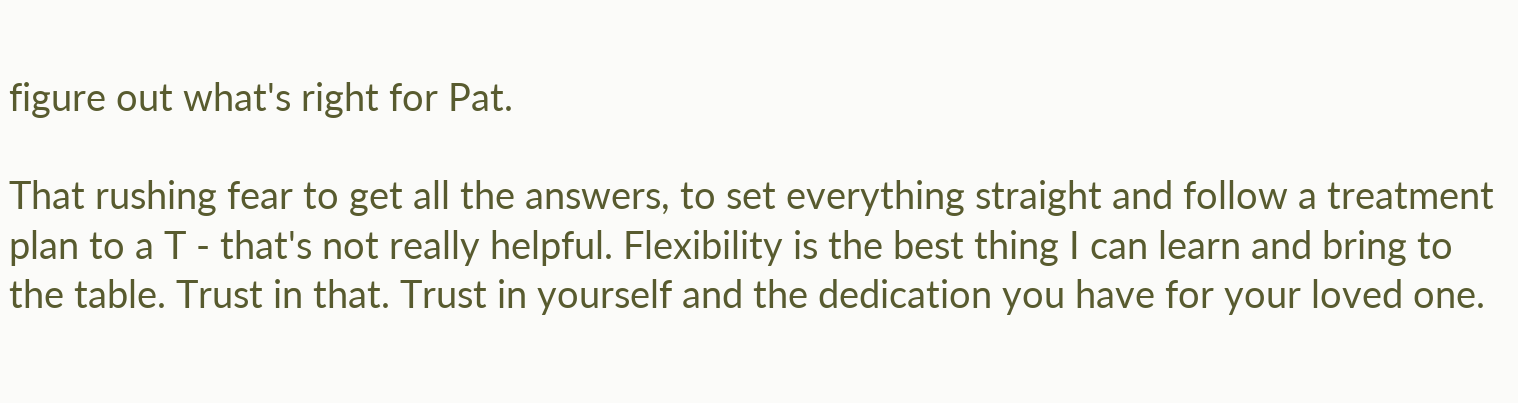figure out what's right for Pat.

That rushing fear to get all the answers, to set everything straight and follow a treatment plan to a T - that's not really helpful. Flexibility is the best thing I can learn and bring to the table. Trust in that. Trust in yourself and the dedication you have for your loved one.